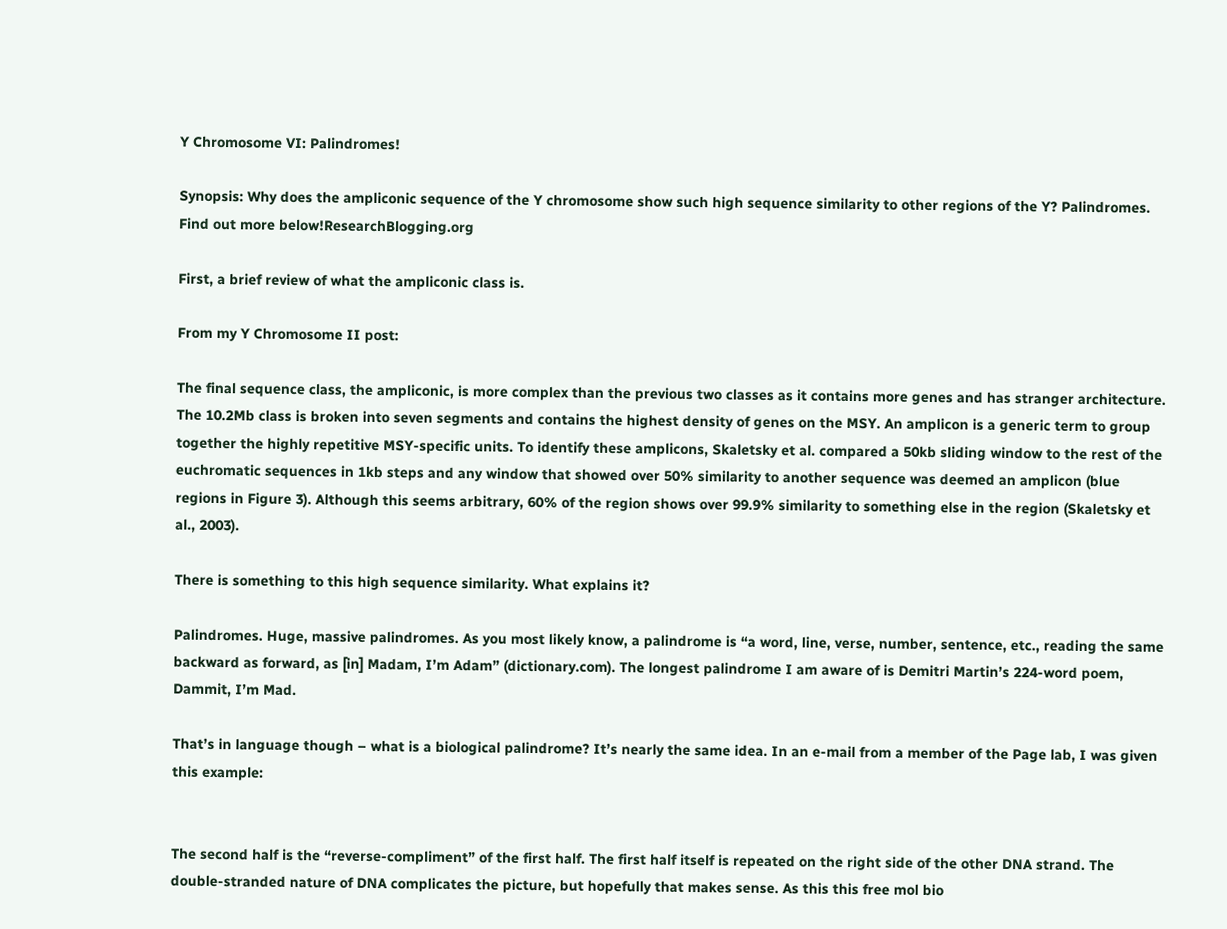Y Chromosome VI: Palindromes!

Synopsis: Why does the ampliconic sequence of the Y chromosome show such high sequence similarity to other regions of the Y? Palindromes. Find out more below!ResearchBlogging.org

First, a brief review of what the ampliconic class is.

From my Y Chromosome II post:

The final sequence class, the ampliconic, is more complex than the previous two classes as it contains more genes and has stranger architecture. The 10.2Mb class is broken into seven segments and contains the highest density of genes on the MSY. An amplicon is a generic term to group together the highly repetitive MSY-specific units. To identify these amplicons, Skaletsky et al. compared a 50kb sliding window to the rest of the euchromatic sequences in 1kb steps and any window that showed over 50% similarity to another sequence was deemed an amplicon (blue regions in Figure 3). Although this seems arbitrary, 60% of the region shows over 99.9% similarity to something else in the region (Skaletsky et al., 2003).

There is something to this high sequence similarity. What explains it?

Palindromes. Huge, massive palindromes. As you most likely know, a palindrome is “a word, line, verse, number, sentence, etc., reading the same backward as forward, as [in] Madam, I’m Adam” (dictionary.com). The longest palindrome I am aware of is Demitri Martin’s 224-word poem, Dammit, I’m Mad.

That’s in language though – what is a biological palindrome? It’s nearly the same idea. In an e-mail from a member of the Page lab, I was given this example:


The second half is the “reverse-compliment” of the first half. The first half itself is repeated on the right side of the other DNA strand. The double-stranded nature of DNA complicates the picture, but hopefully that makes sense. As this this free mol bio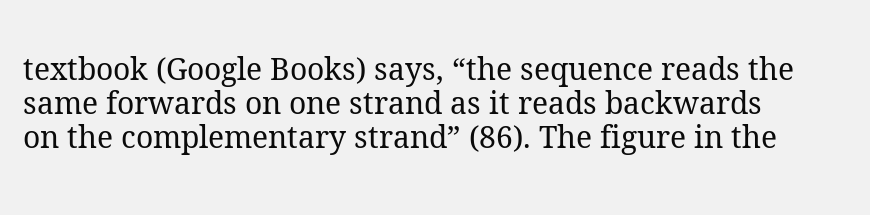textbook (Google Books) says, “the sequence reads the same forwards on one strand as it reads backwards on the complementary strand” (86). The figure in the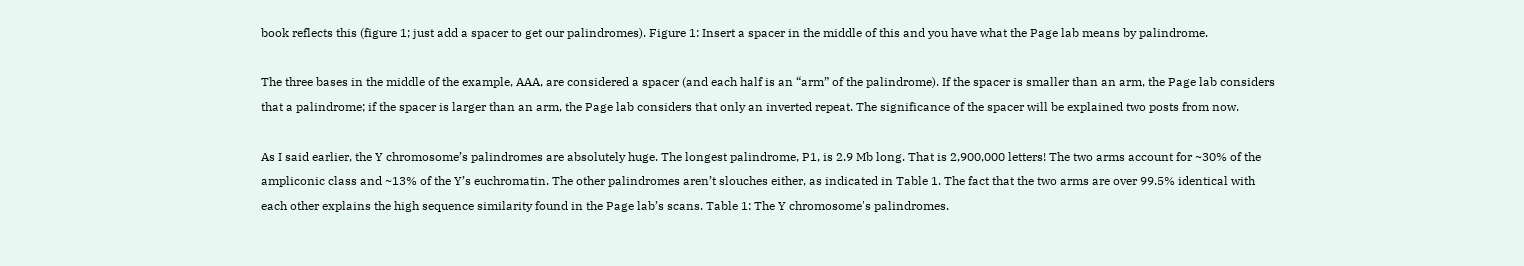book reflects this (figure 1; just add a spacer to get our palindromes). Figure 1: Insert a spacer in the middle of this and you have what the Page lab means by palindrome.

The three bases in the middle of the example, AAA, are considered a spacer (and each half is an “arm” of the palindrome). If the spacer is smaller than an arm, the Page lab considers that a palindrome; if the spacer is larger than an arm, the Page lab considers that only an inverted repeat. The significance of the spacer will be explained two posts from now.

As I said earlier, the Y chromosome’s palindromes are absolutely huge. The longest palindrome, P1, is 2.9 Mb long. That is 2,900,000 letters! The two arms account for ~30% of the ampliconic class and ~13% of the Y’s euchromatin. The other palindromes aren’t slouches either, as indicated in Table 1. The fact that the two arms are over 99.5% identical with each other explains the high sequence similarity found in the Page lab’s scans. Table 1: The Y chromosome's palindromes.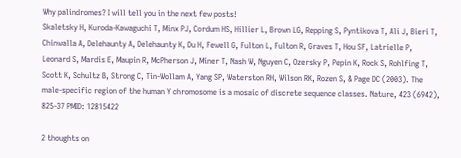Why palindromes? I will tell you in the next few posts!
Skaletsky H, Kuroda-Kawaguchi T, Minx PJ, Cordum HS, Hillier L, Brown LG, Repping S, Pyntikova T, Ali J, Bieri T, Chinwalla A, Delehaunty A, Delehaunty K, Du H, Fewell G, Fulton L, Fulton R, Graves T, Hou SF, Latrielle P, Leonard S, Mardis E, Maupin R, McPherson J, Miner T, Nash W, Nguyen C, Ozersky P, Pepin K, Rock S, Rohlfing T, Scott K, Schultz B, Strong C, Tin-Wollam A, Yang SP, Waterston RH, Wilson RK, Rozen S, & Page DC (2003). The male-specific region of the human Y chromosome is a mosaic of discrete sequence classes. Nature, 423 (6942), 825-37 PMID: 12815422

2 thoughts on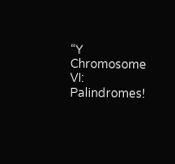“Y Chromosome VI: Palindromes!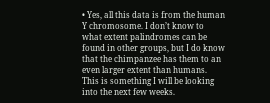• Yes, all this data is from the human Y chromosome. I don’t know to what extent palindromes can be found in other groups, but I do know that the chimpanzee has them to an even larger extent than humans. This is something I will be looking into the next few weeks.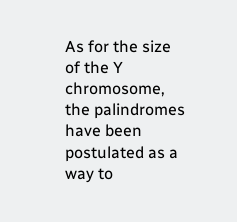As for the size of the Y chromosome, the palindromes have been postulated as a way to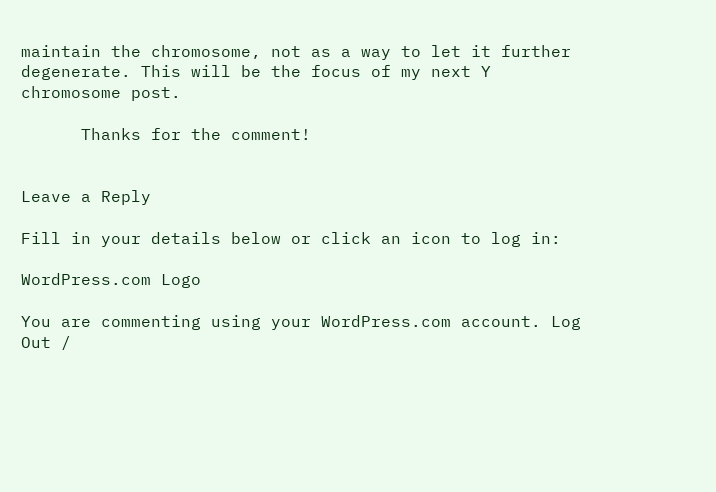maintain the chromosome, not as a way to let it further degenerate. This will be the focus of my next Y chromosome post.

      Thanks for the comment!


Leave a Reply

Fill in your details below or click an icon to log in:

WordPress.com Logo

You are commenting using your WordPress.com account. Log Out /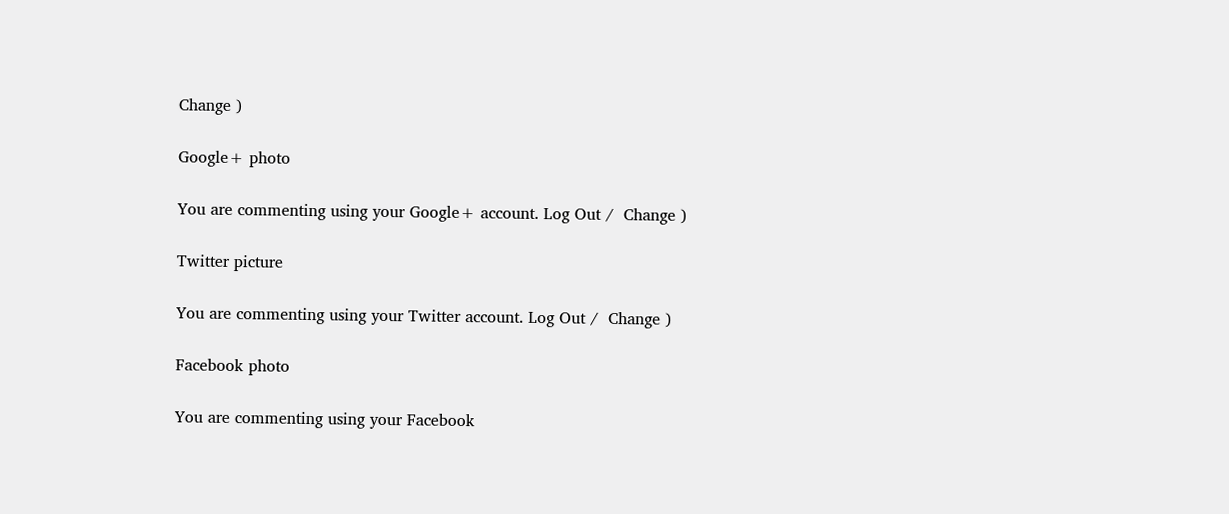Change )

Google+ photo

You are commenting using your Google+ account. Log Out /  Change )

Twitter picture

You are commenting using your Twitter account. Log Out /  Change )

Facebook photo

You are commenting using your Facebook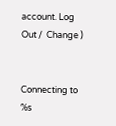account. Log Out /  Change )


Connecting to %s